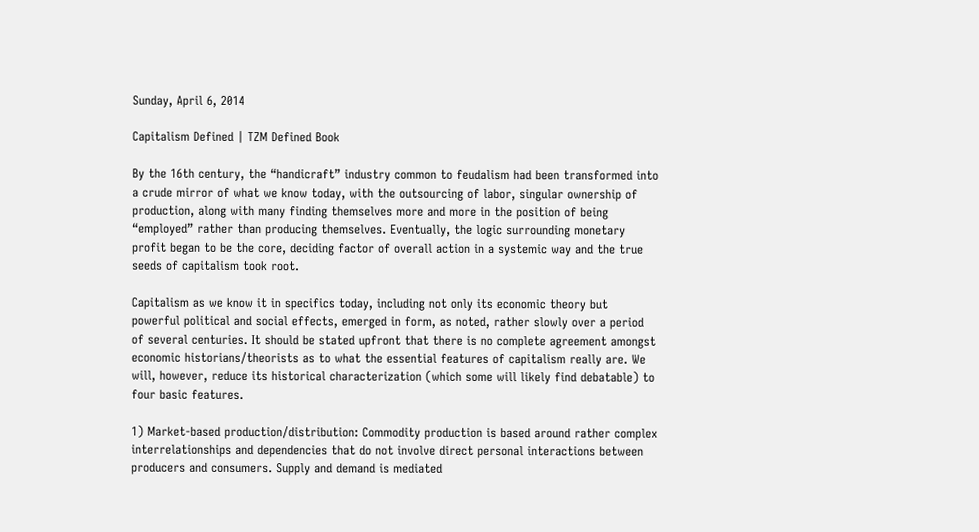Sunday, April 6, 2014

Capitalism Defined | TZM Defined Book

By the 16th century, the “handicraft” industry common to feudalism had been transformed into a crude mirror of what we know today, with the outsourcing of labor, singular ownership of production, along with many finding themselves more and more in the position of being “employed” rather than producing themselves. Eventually, the logic surrounding monetary profit began to be the core, deciding factor of overall action in a systemic way and the true seeds of capitalism took root.

Capitalism as we know it in specifics today, including not only its economic theory but powerful political and social effects, emerged in form, as noted, rather slowly over a period of several centuries. It should be stated upfront that there is no complete agreement amongst economic historians/theorists as to what the essential features of capitalism really are. We will, however, reduce its historical characterization (which some will likely find debatable) to four basic features.

1) Market-based production/distribution: Commodity production is based around rather complex interrelationships and dependencies that do not involve direct personal interactions between producers and consumers. Supply and demand is mediated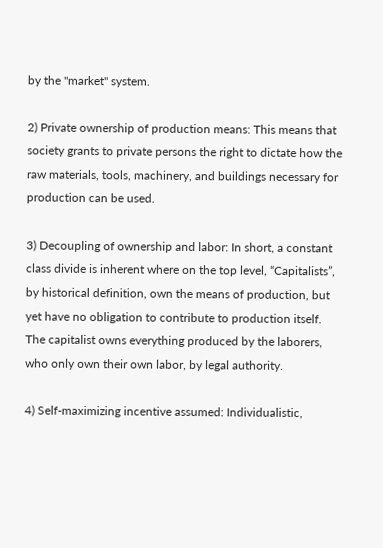by the "market" system.

2) Private ownership of production means: This means that society grants to private persons the right to dictate how the raw materials, tools, machinery, and buildings necessary for production can be used.

3) Decoupling of ownership and labor: In short, a constant class divide is inherent where on the top level, “Capitalists”, by historical definition, own the means of production, but yet have no obligation to contribute to production itself. The capitalist owns everything produced by the laborers, who only own their own labor, by legal authority.

4) Self-maximizing incentive assumed: Individualistic,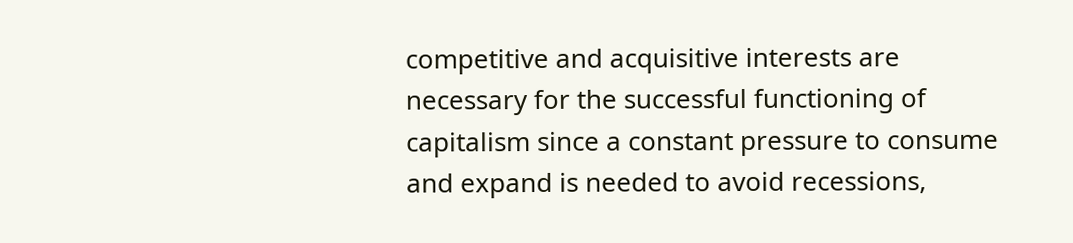competitive and acquisitive interests are necessary for the successful functioning of capitalism since a constant pressure to consume and expand is needed to avoid recessions,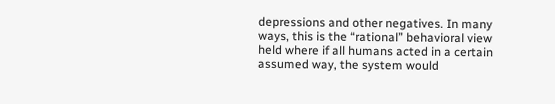depressions and other negatives. In many ways, this is the “rational” behavioral view held where if all humans acted in a certain assumed way, the system would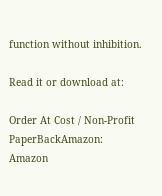function without inhibition.

Read it or download at:

Order At Cost / Non-Profit PaperBackAmazon:
Amazon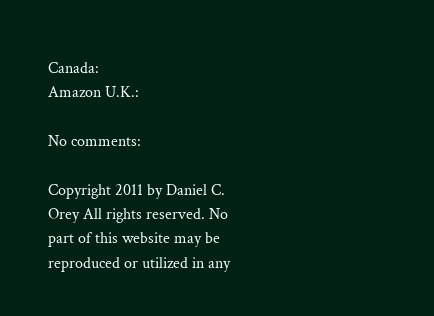Canada:
Amazon U.K.:

No comments:

Copyright 2011 by Daniel C. Orey All rights reserved. No part of this website may be reproduced or utilized in any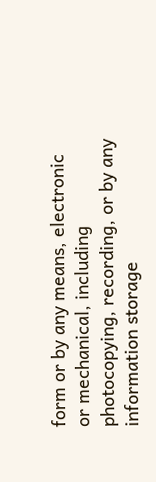form or by any means, electronic or mechanical, including photocopying, recording, or by any information storage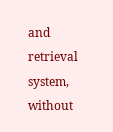and retrieval system, without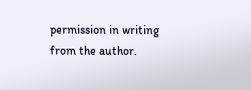permission in writing from the author.